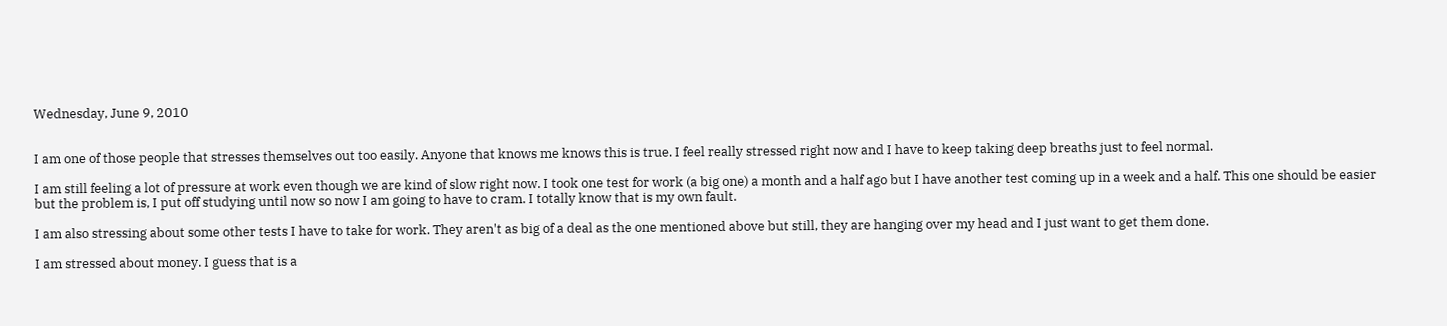Wednesday, June 9, 2010


I am one of those people that stresses themselves out too easily. Anyone that knows me knows this is true. I feel really stressed right now and I have to keep taking deep breaths just to feel normal.

I am still feeling a lot of pressure at work even though we are kind of slow right now. I took one test for work (a big one) a month and a half ago but I have another test coming up in a week and a half. This one should be easier but the problem is, I put off studying until now so now I am going to have to cram. I totally know that is my own fault.

I am also stressing about some other tests I have to take for work. They aren't as big of a deal as the one mentioned above but still, they are hanging over my head and I just want to get them done.

I am stressed about money. I guess that is a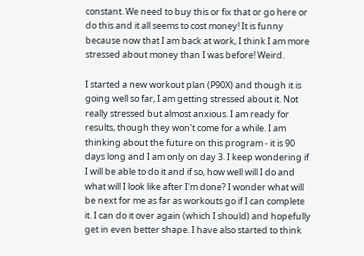constant. We need to buy this or fix that or go here or do this and it all seems to cost money! It is funny because now that I am back at work, I think I am more stressed about money than I was before! Weird.

I started a new workout plan (P90X) and though it is going well so far, I am getting stressed about it. Not really stressed but almost anxious. I am ready for results, though they won't come for a while. I am thinking about the future on this program - it is 90 days long and I am only on day 3. I keep wondering if I will be able to do it and if so, how well will I do and what will I look like after I'm done? I wonder what will be next for me as far as workouts go if I can complete it. I can do it over again (which I should) and hopefully get in even better shape. I have also started to think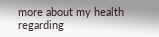more about my health regarding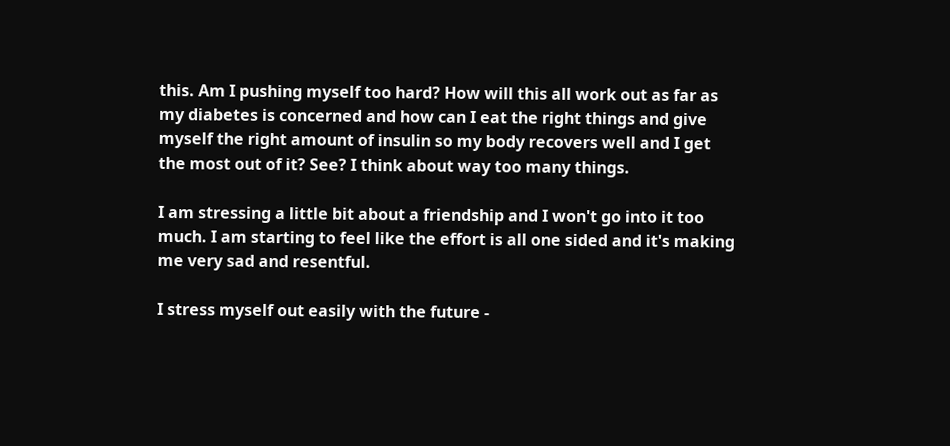this. Am I pushing myself too hard? How will this all work out as far as my diabetes is concerned and how can I eat the right things and give myself the right amount of insulin so my body recovers well and I get the most out of it? See? I think about way too many things.

I am stressing a little bit about a friendship and I won't go into it too much. I am starting to feel like the effort is all one sided and it's making me very sad and resentful.

I stress myself out easily with the future -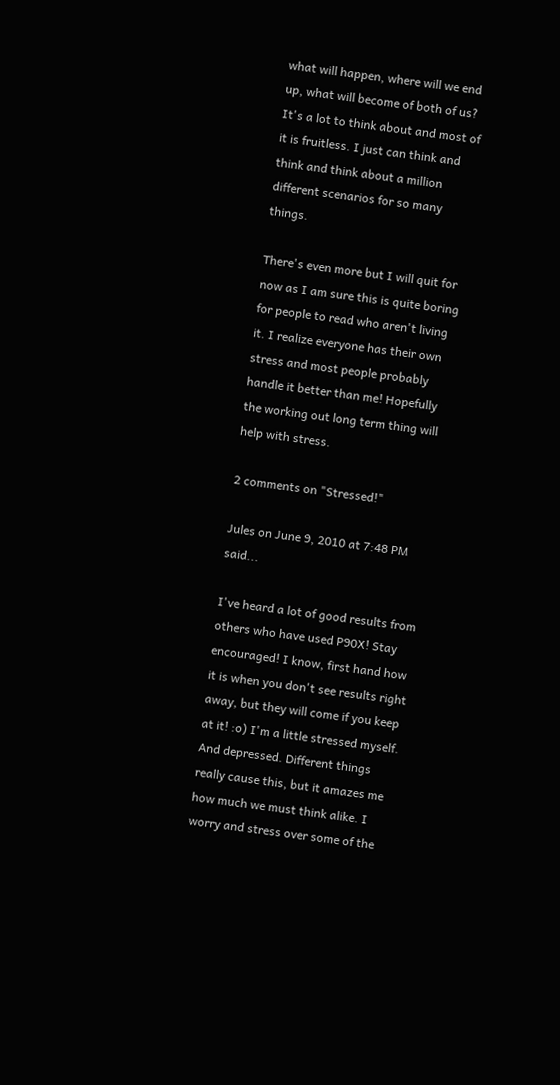what will happen, where will we end up, what will become of both of us? It's a lot to think about and most of it is fruitless. I just can think and think and think about a million different scenarios for so many things.

There's even more but I will quit for now as I am sure this is quite boring for people to read who aren't living it. I realize everyone has their own stress and most people probably handle it better than me! Hopefully the working out long term thing will help with stress.

2 comments on "Stressed!"

Jules on June 9, 2010 at 7:48 PM said...

I've heard a lot of good results from others who have used P90X! Stay encouraged! I know, first hand how it is when you don't see results right away, but they will come if you keep at it! :o) I'm a little stressed myself. And depressed. Different things really cause this, but it amazes me how much we must think alike. I worry and stress over some of the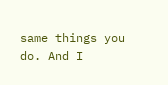same things you do. And I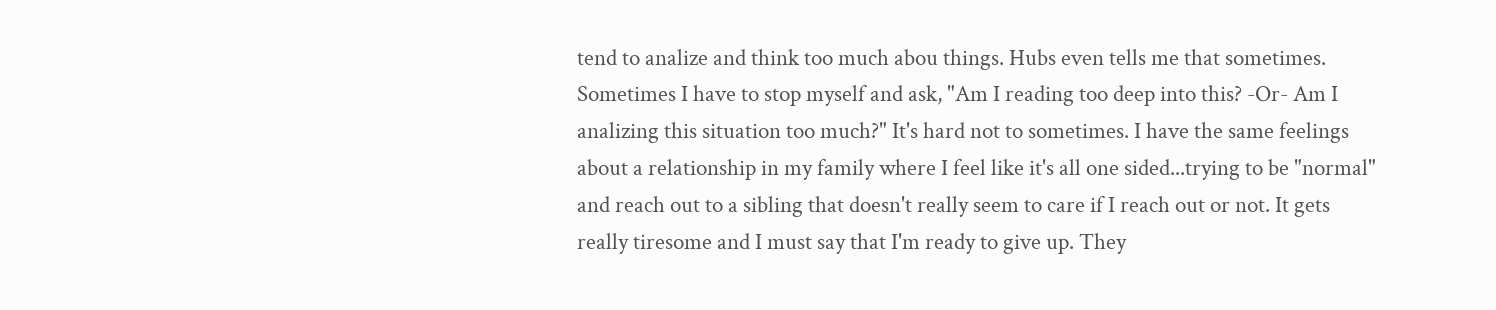tend to analize and think too much abou things. Hubs even tells me that sometimes. Sometimes I have to stop myself and ask, "Am I reading too deep into this? -Or- Am I analizing this situation too much?" It's hard not to sometimes. I have the same feelings about a relationship in my family where I feel like it's all one sided...trying to be "normal" and reach out to a sibling that doesn't really seem to care if I reach out or not. It gets really tiresome and I must say that I'm ready to give up. They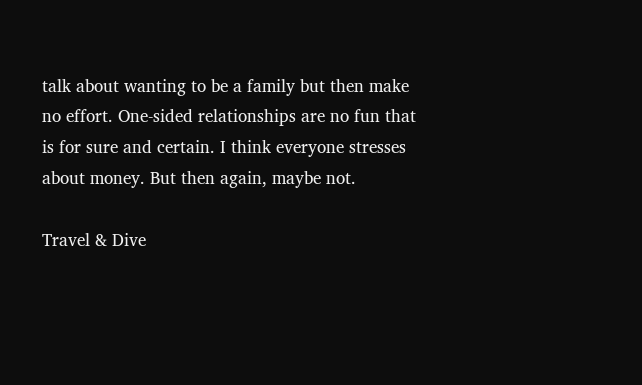talk about wanting to be a family but then make no effort. One-sided relationships are no fun that is for sure and certain. I think everyone stresses about money. But then again, maybe not.

Travel & Dive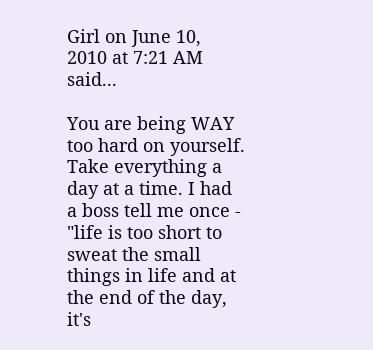Girl on June 10, 2010 at 7:21 AM said...

You are being WAY too hard on yourself. Take everything a day at a time. I had a boss tell me once - "life is too short to sweat the small things in life and at the end of the day, it's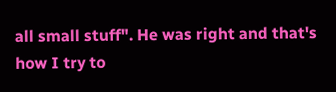all small stuff". He was right and that's how I try to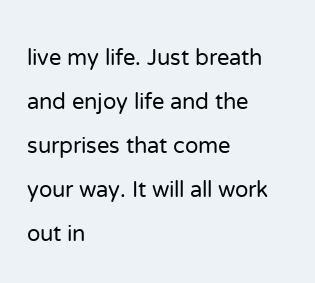live my life. Just breath and enjoy life and the surprises that come your way. It will all work out in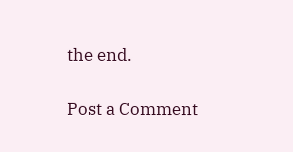the end.

Post a Comment